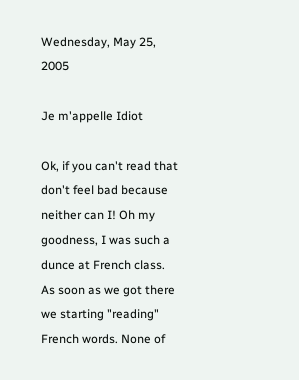Wednesday, May 25, 2005

Je m'appelle Idiot

Ok, if you can't read that don't feel bad because neither can I! Oh my goodness, I was such a dunce at French class. As soon as we got there we starting "reading" French words. None of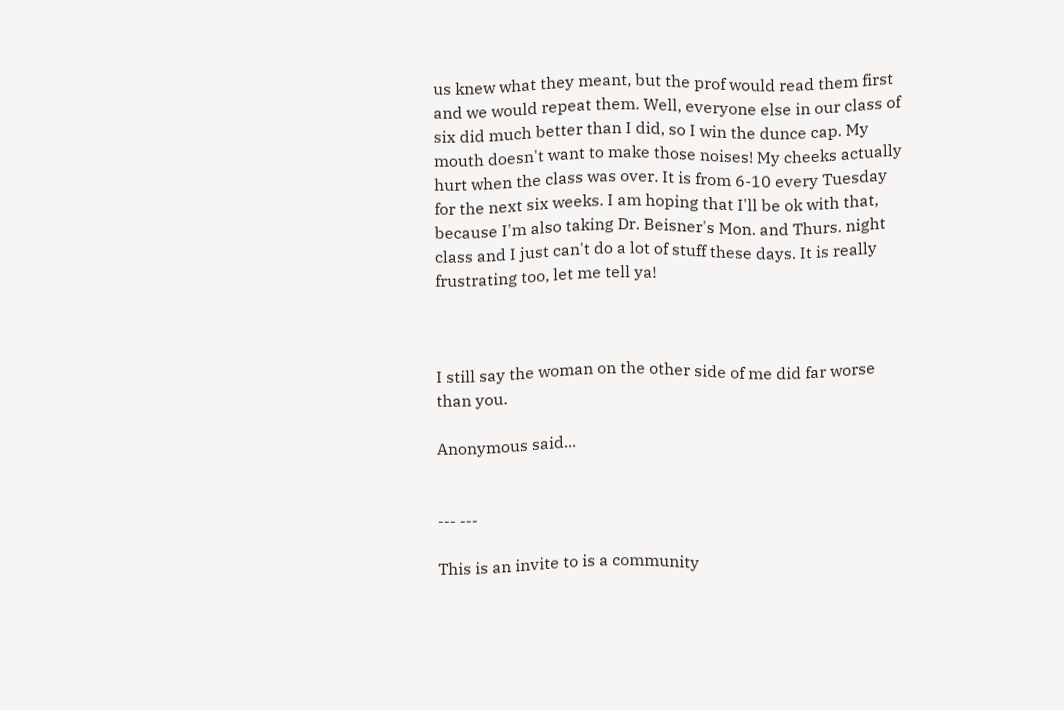us knew what they meant, but the prof would read them first and we would repeat them. Well, everyone else in our class of six did much better than I did, so I win the dunce cap. My mouth doesn't want to make those noises! My cheeks actually hurt when the class was over. It is from 6-10 every Tuesday for the next six weeks. I am hoping that I'll be ok with that, because I'm also taking Dr. Beisner's Mon. and Thurs. night class and I just can't do a lot of stuff these days. It is really frustrating too, let me tell ya!



I still say the woman on the other side of me did far worse than you.

Anonymous said...


--- ---

This is an invite to is a community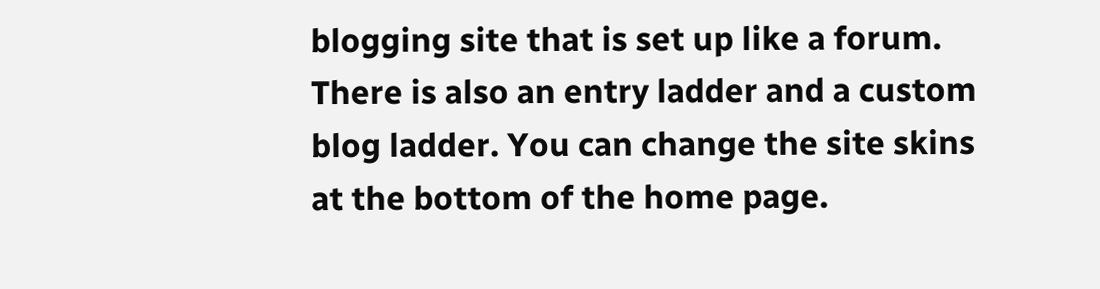blogging site that is set up like a forum. There is also an entry ladder and a custom blog ladder. You can change the site skins at the bottom of the home page.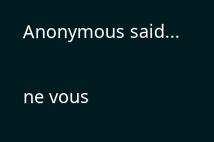Anonymous said...

ne vous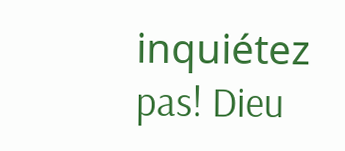inquiétez pas! Dieu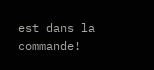est dans la commande!